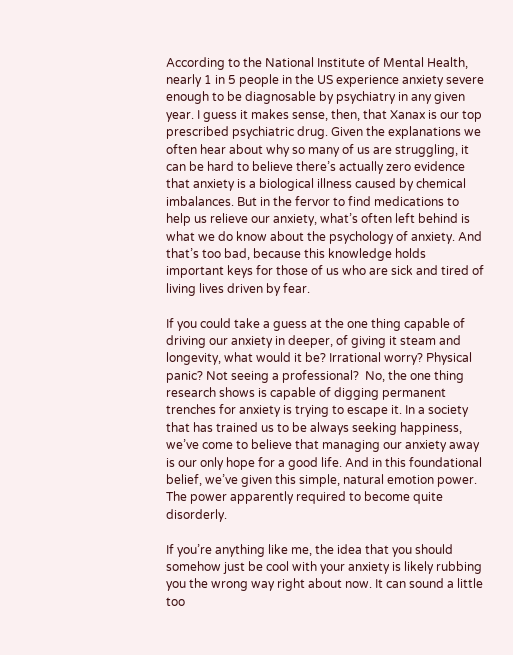According to the National Institute of Mental Health, nearly 1 in 5 people in the US experience anxiety severe enough to be diagnosable by psychiatry in any given year. I guess it makes sense, then, that Xanax is our top prescribed psychiatric drug. Given the explanations we often hear about why so many of us are struggling, it can be hard to believe there’s actually zero evidence that anxiety is a biological illness caused by chemical imbalances. But in the fervor to find medications to help us relieve our anxiety, what’s often left behind is what we do know about the psychology of anxiety. And that’s too bad, because this knowledge holds important keys for those of us who are sick and tired of living lives driven by fear.

If you could take a guess at the one thing capable of driving our anxiety in deeper, of giving it steam and longevity, what would it be? Irrational worry? Physical panic? Not seeing a professional?  No, the one thing research shows is capable of digging permanent trenches for anxiety is trying to escape it. In a society that has trained us to be always seeking happiness, we’ve come to believe that managing our anxiety away is our only hope for a good life. And in this foundational belief, we’ve given this simple, natural emotion power. The power apparently required to become quite disorderly.

If you’re anything like me, the idea that you should somehow just be cool with your anxiety is likely rubbing you the wrong way right about now. It can sound a little too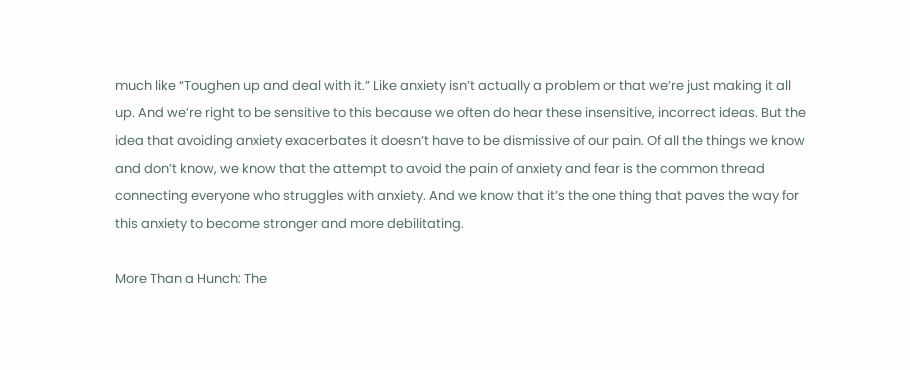much like “Toughen up and deal with it.” Like anxiety isn’t actually a problem or that we’re just making it all up. And we’re right to be sensitive to this because we often do hear these insensitive, incorrect ideas. But the idea that avoiding anxiety exacerbates it doesn’t have to be dismissive of our pain. Of all the things we know and don’t know, we know that the attempt to avoid the pain of anxiety and fear is the common thread connecting everyone who struggles with anxiety. And we know that it’s the one thing that paves the way for this anxiety to become stronger and more debilitating.

More Than a Hunch: The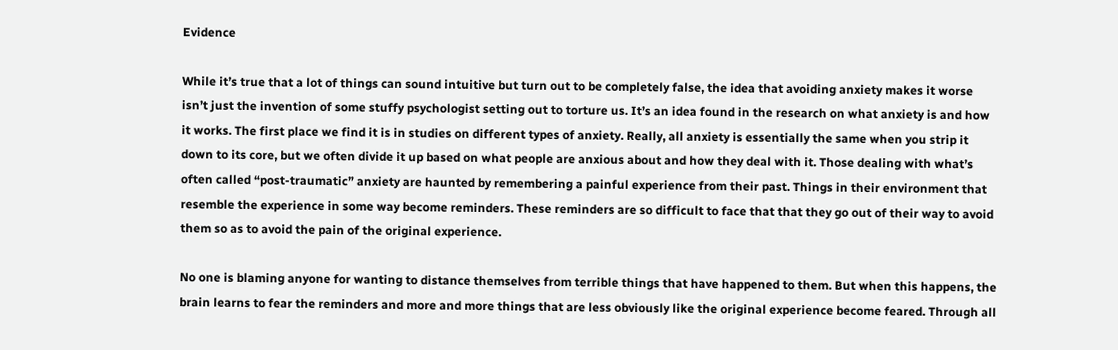Evidence

While it’s true that a lot of things can sound intuitive but turn out to be completely false, the idea that avoiding anxiety makes it worse isn’t just the invention of some stuffy psychologist setting out to torture us. It’s an idea found in the research on what anxiety is and how it works. The first place we find it is in studies on different types of anxiety. Really, all anxiety is essentially the same when you strip it down to its core, but we often divide it up based on what people are anxious about and how they deal with it. Those dealing with what’s  often called “post-traumatic” anxiety are haunted by remembering a painful experience from their past. Things in their environment that resemble the experience in some way become reminders. These reminders are so difficult to face that that they go out of their way to avoid them so as to avoid the pain of the original experience.

No one is blaming anyone for wanting to distance themselves from terrible things that have happened to them. But when this happens, the brain learns to fear the reminders and more and more things that are less obviously like the original experience become feared. Through all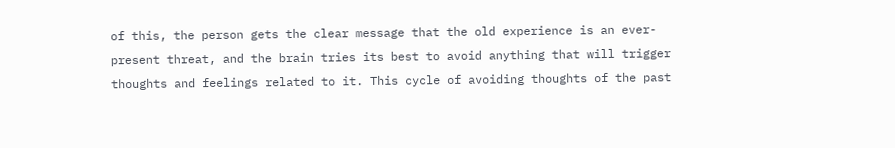of this, the person gets the clear message that the old experience is an ever-present threat, and the brain tries its best to avoid anything that will trigger thoughts and feelings related to it. This cycle of avoiding thoughts of the past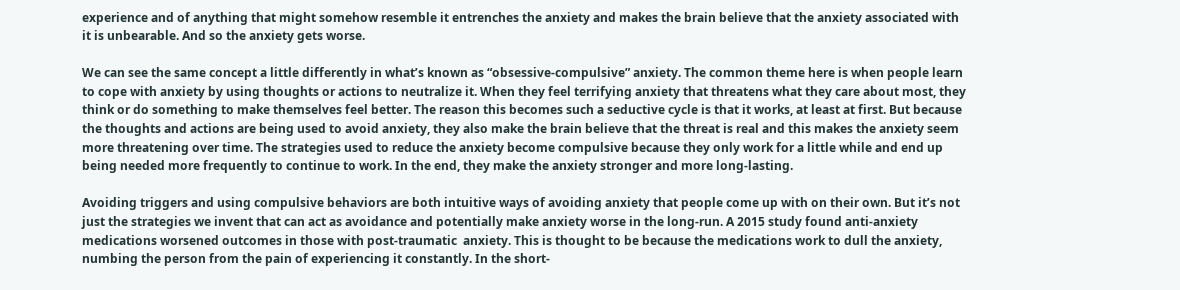experience and of anything that might somehow resemble it entrenches the anxiety and makes the brain believe that the anxiety associated with it is unbearable. And so the anxiety gets worse.

We can see the same concept a little differently in what’s known as “obsessive-compulsive” anxiety. The common theme here is when people learn to cope with anxiety by using thoughts or actions to neutralize it. When they feel terrifying anxiety that threatens what they care about most, they think or do something to make themselves feel better. The reason this becomes such a seductive cycle is that it works, at least at first. But because the thoughts and actions are being used to avoid anxiety, they also make the brain believe that the threat is real and this makes the anxiety seem more threatening over time. The strategies used to reduce the anxiety become compulsive because they only work for a little while and end up being needed more frequently to continue to work. In the end, they make the anxiety stronger and more long-lasting.

Avoiding triggers and using compulsive behaviors are both intuitive ways of avoiding anxiety that people come up with on their own. But it’s not just the strategies we invent that can act as avoidance and potentially make anxiety worse in the long-run. A 2015 study found anti-anxiety medications worsened outcomes in those with post-traumatic  anxiety. This is thought to be because the medications work to dull the anxiety, numbing the person from the pain of experiencing it constantly. In the short-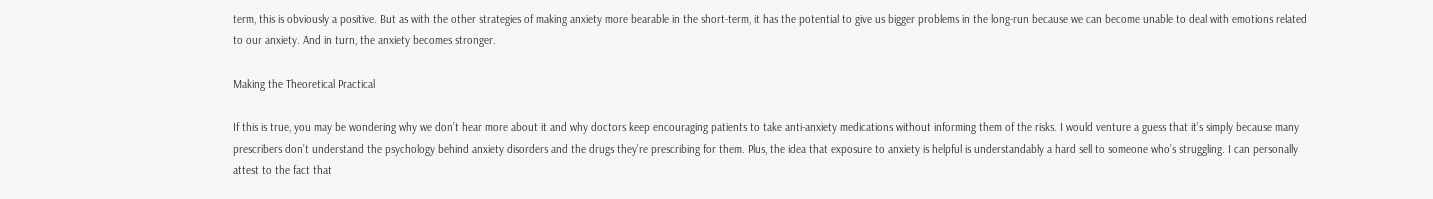term, this is obviously a positive. But as with the other strategies of making anxiety more bearable in the short-term, it has the potential to give us bigger problems in the long-run because we can become unable to deal with emotions related to our anxiety. And in turn, the anxiety becomes stronger.

Making the Theoretical Practical

If this is true, you may be wondering why we don’t hear more about it and why doctors keep encouraging patients to take anti-anxiety medications without informing them of the risks. I would venture a guess that it’s simply because many prescribers don’t understand the psychology behind anxiety disorders and the drugs they’re prescribing for them. Plus, the idea that exposure to anxiety is helpful is understandably a hard sell to someone who’s struggling. I can personally attest to the fact that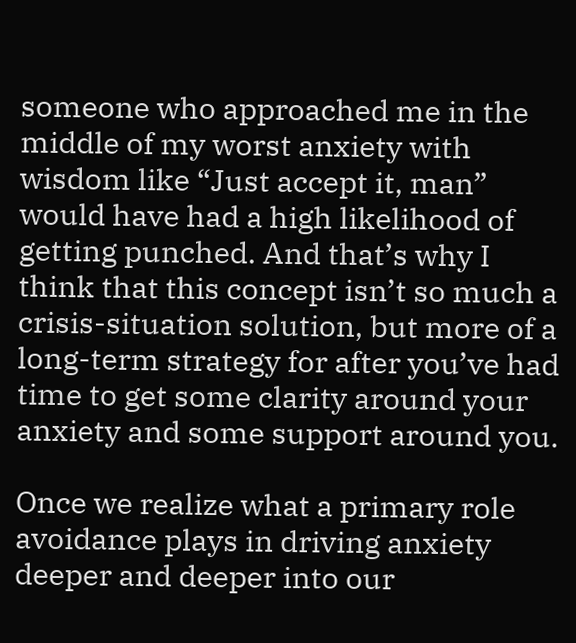someone who approached me in the middle of my worst anxiety with wisdom like “Just accept it, man” would have had a high likelihood of getting punched. And that’s why I think that this concept isn’t so much a crisis-situation solution, but more of a long-term strategy for after you’ve had time to get some clarity around your anxiety and some support around you.

Once we realize what a primary role avoidance plays in driving anxiety deeper and deeper into our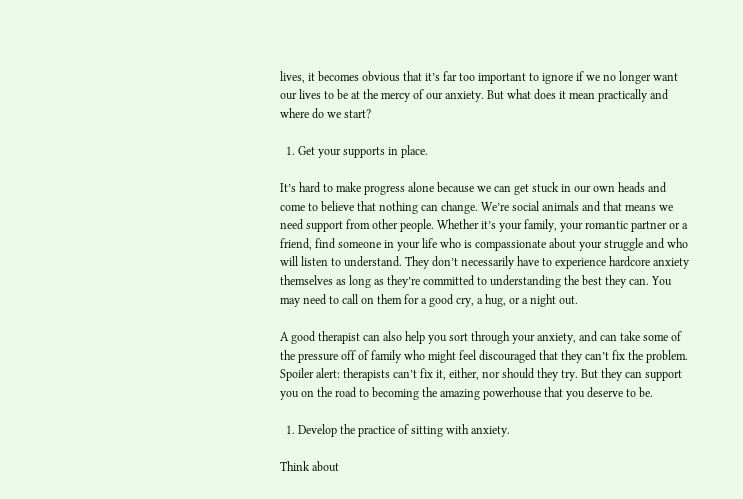lives, it becomes obvious that it’s far too important to ignore if we no longer want our lives to be at the mercy of our anxiety. But what does it mean practically and where do we start?

  1. Get your supports in place.

It’s hard to make progress alone because we can get stuck in our own heads and come to believe that nothing can change. We’re social animals and that means we need support from other people. Whether it’s your family, your romantic partner or a friend, find someone in your life who is compassionate about your struggle and who will listen to understand. They don’t necessarily have to experience hardcore anxiety themselves as long as they’re committed to understanding the best they can. You may need to call on them for a good cry, a hug, or a night out.

A good therapist can also help you sort through your anxiety, and can take some of the pressure off of family who might feel discouraged that they can’t fix the problem. Spoiler alert: therapists can’t fix it, either, nor should they try. But they can support you on the road to becoming the amazing powerhouse that you deserve to be.

  1. Develop the practice of sitting with anxiety.

Think about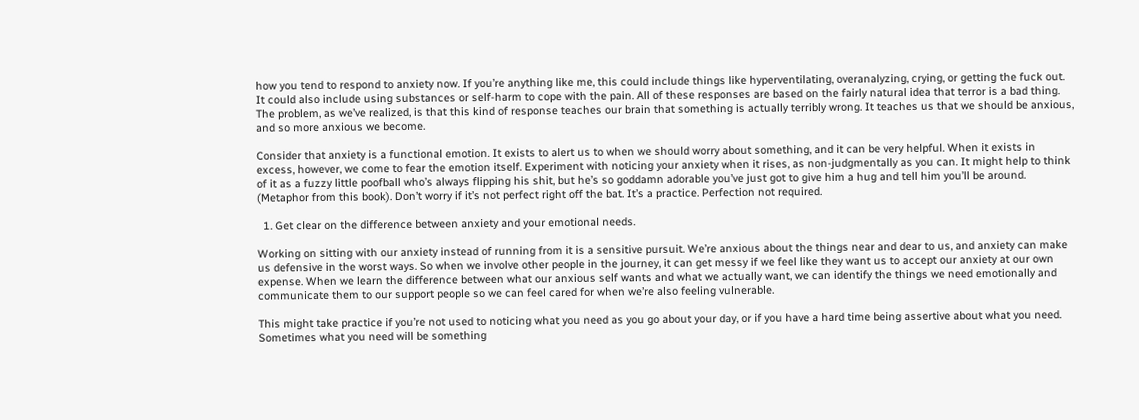how you tend to respond to anxiety now. If you’re anything like me, this could include things like hyperventilating, overanalyzing, crying, or getting the fuck out. It could also include using substances or self-harm to cope with the pain. All of these responses are based on the fairly natural idea that terror is a bad thing. The problem, as we’ve realized, is that this kind of response teaches our brain that something is actually terribly wrong. It teaches us that we should be anxious, and so more anxious we become.

Consider that anxiety is a functional emotion. It exists to alert us to when we should worry about something, and it can be very helpful. When it exists in excess, however, we come to fear the emotion itself. Experiment with noticing your anxiety when it rises, as non-judgmentally as you can. It might help to think of it as a fuzzy little poofball who’s always flipping his shit, but he’s so goddamn adorable you’ve just got to give him a hug and tell him you’ll be around. (Metaphor from this book). Don’t worry if it’s not perfect right off the bat. It’s a practice. Perfection not required.

  1. Get clear on the difference between anxiety and your emotional needs.

Working on sitting with our anxiety instead of running from it is a sensitive pursuit. We’re anxious about the things near and dear to us, and anxiety can make us defensive in the worst ways. So when we involve other people in the journey, it can get messy if we feel like they want us to accept our anxiety at our own expense. When we learn the difference between what our anxious self wants and what we actually want, we can identify the things we need emotionally and communicate them to our support people so we can feel cared for when we’re also feeling vulnerable.

This might take practice if you’re not used to noticing what you need as you go about your day, or if you have a hard time being assertive about what you need. Sometimes what you need will be something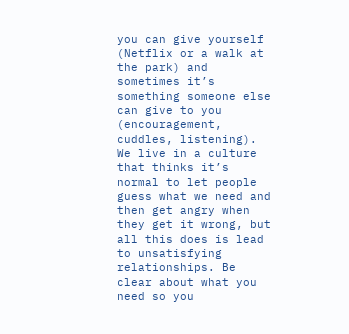you can give yourself (Netflix or a walk at the park) and sometimes it’s something someone else can give to you (encouragement, cuddles, listening). We live in a culture that thinks it’s normal to let people guess what we need and then get angry when they get it wrong, but all this does is lead to unsatisfying relationships. Be clear about what you need so you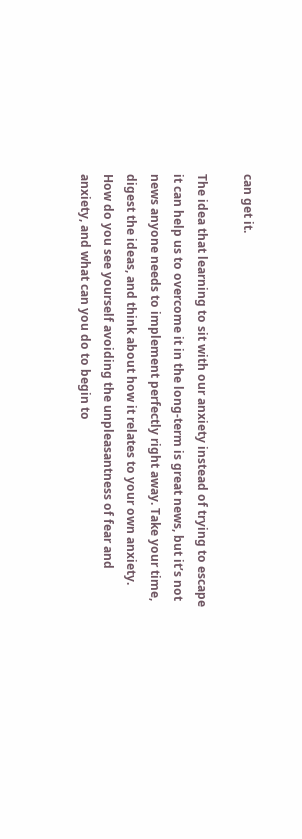can get it.

The idea that learning to sit with our anxiety instead of trying to escape it can help us to overcome it in the long-term is great news, but it’s not news anyone needs to implement perfectly right away. Take your time, digest the ideas, and think about how it relates to your own anxiety. How do you see yourself avoiding the unpleasantness of fear and anxiety, and what can you do to begin to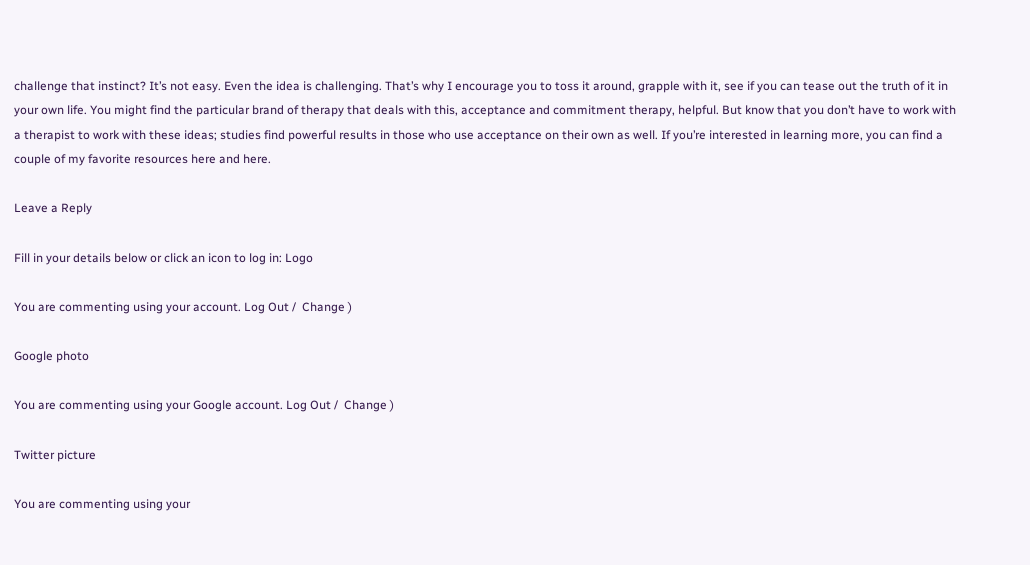challenge that instinct? It’s not easy. Even the idea is challenging. That’s why I encourage you to toss it around, grapple with it, see if you can tease out the truth of it in your own life. You might find the particular brand of therapy that deals with this, acceptance and commitment therapy, helpful. But know that you don’t have to work with a therapist to work with these ideas; studies find powerful results in those who use acceptance on their own as well. If you’re interested in learning more, you can find a couple of my favorite resources here and here.

Leave a Reply

Fill in your details below or click an icon to log in: Logo

You are commenting using your account. Log Out /  Change )

Google photo

You are commenting using your Google account. Log Out /  Change )

Twitter picture

You are commenting using your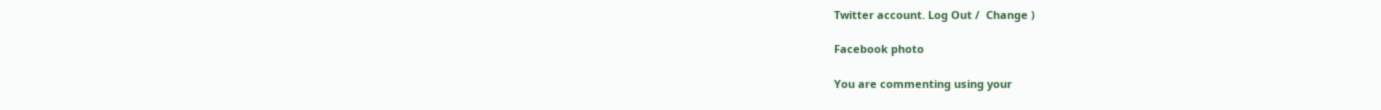Twitter account. Log Out /  Change )

Facebook photo

You are commenting using your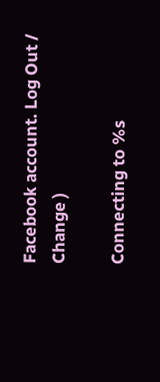Facebook account. Log Out /  Change )

Connecting to %s